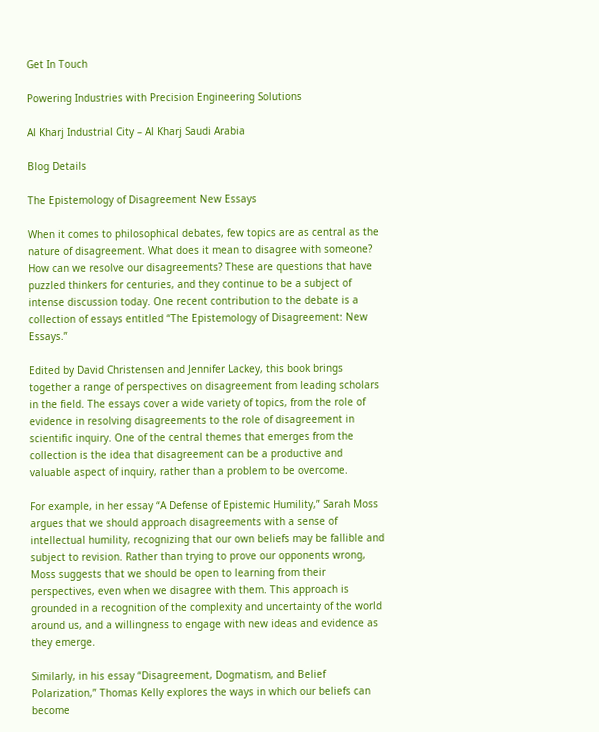Get In Touch

Powering Industries with Precision Engineering Solutions

Al Kharj Industrial City – Al Kharj Saudi Arabia

Blog Details

The Epistemology of Disagreement New Essays

When it comes to philosophical debates, few topics are as central as the nature of disagreement. What does it mean to disagree with someone? How can we resolve our disagreements? These are questions that have puzzled thinkers for centuries, and they continue to be a subject of intense discussion today. One recent contribution to the debate is a collection of essays entitled “The Epistemology of Disagreement: New Essays.”

Edited by David Christensen and Jennifer Lackey, this book brings together a range of perspectives on disagreement from leading scholars in the field. The essays cover a wide variety of topics, from the role of evidence in resolving disagreements to the role of disagreement in scientific inquiry. One of the central themes that emerges from the collection is the idea that disagreement can be a productive and valuable aspect of inquiry, rather than a problem to be overcome.

For example, in her essay “A Defense of Epistemic Humility,” Sarah Moss argues that we should approach disagreements with a sense of intellectual humility, recognizing that our own beliefs may be fallible and subject to revision. Rather than trying to prove our opponents wrong, Moss suggests that we should be open to learning from their perspectives, even when we disagree with them. This approach is grounded in a recognition of the complexity and uncertainty of the world around us, and a willingness to engage with new ideas and evidence as they emerge.

Similarly, in his essay “Disagreement, Dogmatism, and Belief Polarization,” Thomas Kelly explores the ways in which our beliefs can become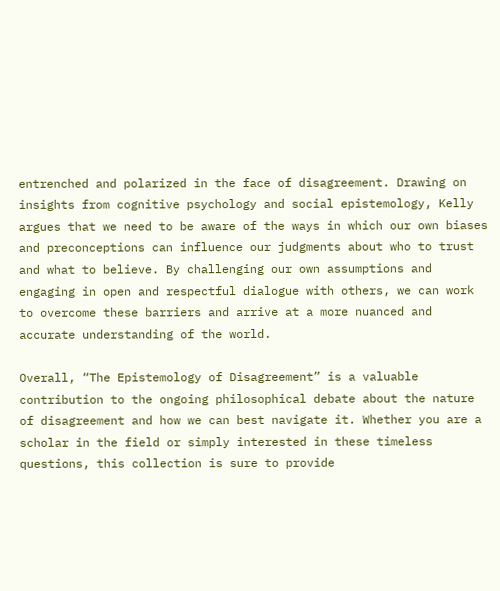entrenched and polarized in the face of disagreement. Drawing on insights from cognitive psychology and social epistemology, Kelly argues that we need to be aware of the ways in which our own biases and preconceptions can influence our judgments about who to trust and what to believe. By challenging our own assumptions and engaging in open and respectful dialogue with others, we can work to overcome these barriers and arrive at a more nuanced and accurate understanding of the world.

Overall, “The Epistemology of Disagreement” is a valuable contribution to the ongoing philosophical debate about the nature of disagreement and how we can best navigate it. Whether you are a scholar in the field or simply interested in these timeless questions, this collection is sure to provide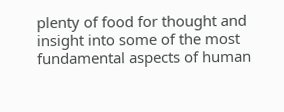plenty of food for thought and insight into some of the most fundamental aspects of human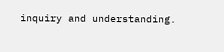inquiry and understanding.